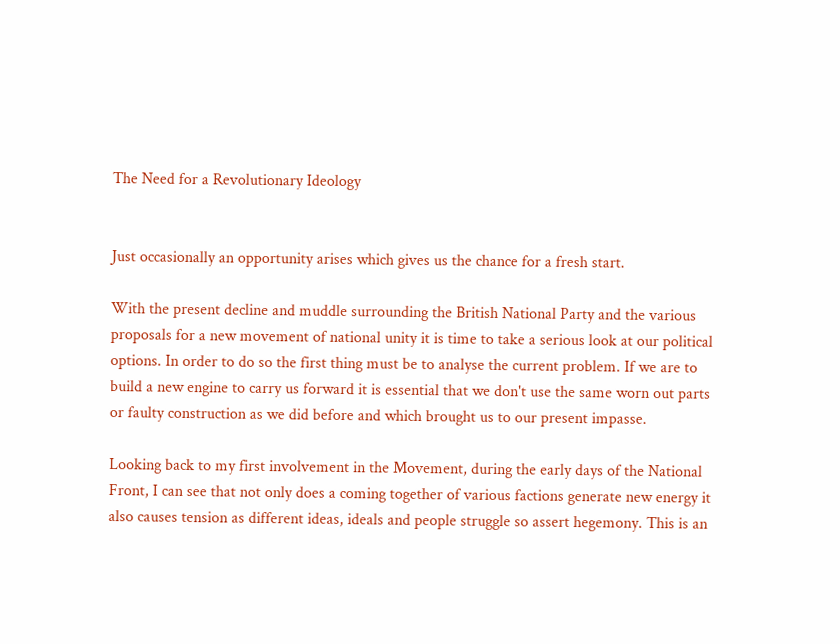The Need for a Revolutionary Ideology


Just occasionally an opportunity arises which gives us the chance for a fresh start.

With the present decline and muddle surrounding the British National Party and the various proposals for a new movement of national unity it is time to take a serious look at our political options. In order to do so the first thing must be to analyse the current problem. If we are to build a new engine to carry us forward it is essential that we don't use the same worn out parts or faulty construction as we did before and which brought us to our present impasse.

Looking back to my first involvement in the Movement, during the early days of the National Front, I can see that not only does a coming together of various factions generate new energy it also causes tension as different ideas, ideals and people struggle so assert hegemony. This is an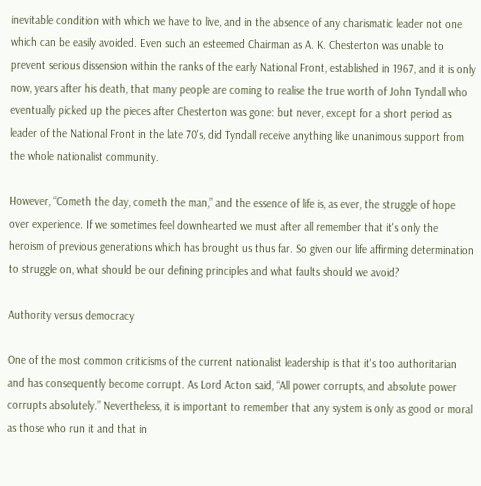inevitable condition with which we have to live, and in the absence of any charismatic leader not one which can be easily avoided. Even such an esteemed Chairman as A. K. Chesterton was unable to prevent serious dissension within the ranks of the early National Front, established in 1967, and it is only now, years after his death, that many people are coming to realise the true worth of John Tyndall who eventually picked up the pieces after Chesterton was gone: but never, except for a short period as leader of the National Front in the late 70's, did Tyndall receive anything like unanimous support from the whole nationalist community.

However, “Cometh the day, cometh the man,” and the essence of life is, as ever, the struggle of hope over experience. If we sometimes feel downhearted we must after all remember that it's only the heroism of previous generations which has brought us thus far. So given our life affirming determination to struggle on, what should be our defining principles and what faults should we avoid?

Authority versus democracy

One of the most common criticisms of the current nationalist leadership is that it's too authoritarian and has consequently become corrupt. As Lord Acton said, “All power corrupts, and absolute power corrupts absolutely.” Nevertheless, it is important to remember that any system is only as good or moral as those who run it and that in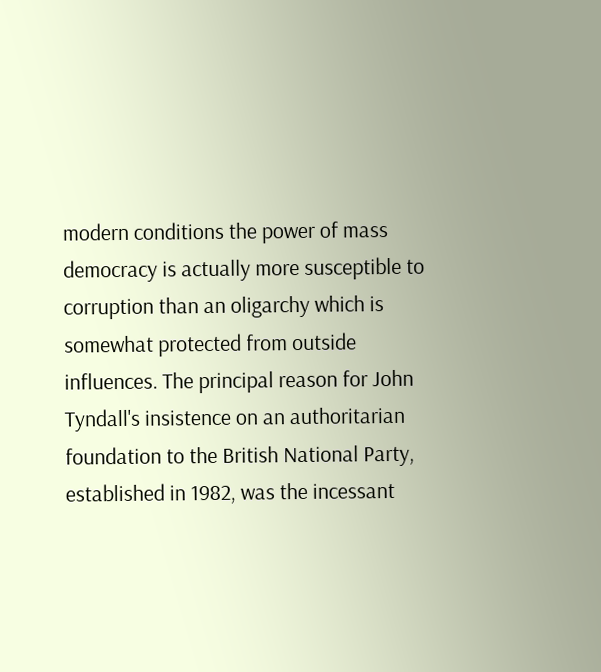modern conditions the power of mass democracy is actually more susceptible to corruption than an oligarchy which is somewhat protected from outside influences. The principal reason for John Tyndall's insistence on an authoritarian foundation to the British National Party, established in 1982, was the incessant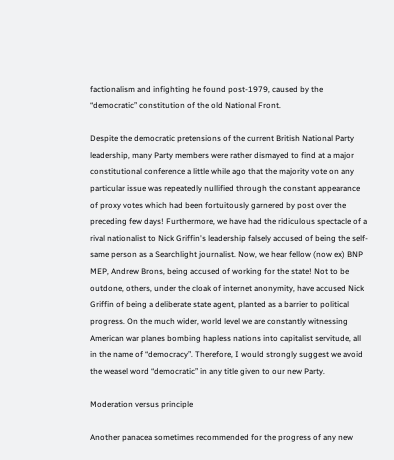factionalism and infighting he found post-1979, caused by the “democratic” constitution of the old National Front.

Despite the democratic pretensions of the current British National Party leadership, many Party members were rather dismayed to find at a major constitutional conference a little while ago that the majority vote on any particular issue was repeatedly nullified through the constant appearance of proxy votes which had been fortuitously garnered by post over the preceding few days! Furthermore, we have had the ridiculous spectacle of a rival nationalist to Nick Griffin's leadership falsely accused of being the self-same person as a Searchlight journalist. Now, we hear fellow (now ex) BNP MEP, Andrew Brons, being accused of working for the state! Not to be outdone, others, under the cloak of internet anonymity, have accused Nick Griffin of being a deliberate state agent, planted as a barrier to political progress. On the much wider, world level we are constantly witnessing American war planes bombing hapless nations into capitalist servitude, all in the name of “democracy”. Therefore, I would strongly suggest we avoid the weasel word “democratic” in any title given to our new Party.

Moderation versus principle

Another panacea sometimes recommended for the progress of any new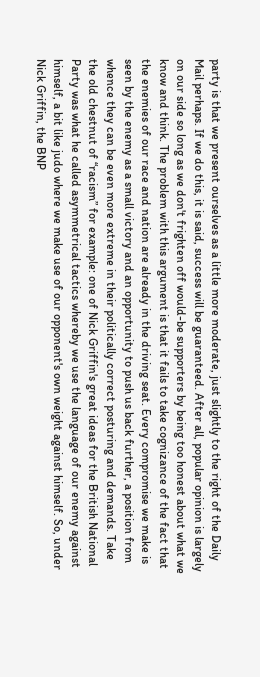party is that we present ourselves as a little more moderate, just slightly to the right of the Daily Mail perhaps. If we do this, it is said, success will be guaranteed. After all, popular opinion is largely on our side so long as we don't frighten off would-be supporters by being too honest about what we know and think. The problem with this argument is that it fails to take cognizance of the fact that the enemies of our race and nation are already in the driving seat. Every compromise we make is seen by the enemy as a small victory and an opportunity to push us back further, a position from whence they can be even more extreme in their politically correct posturing and demands. Take the old chestnut of “racism” for example: one of Nick Griffin's great ideas for the British National Party was what he called asymmetrical tactics whereby we use the language of our enemy against himself, a bit like judo where we make use of our opponent's own weight against himself. So, under Nick Griffin, the BNP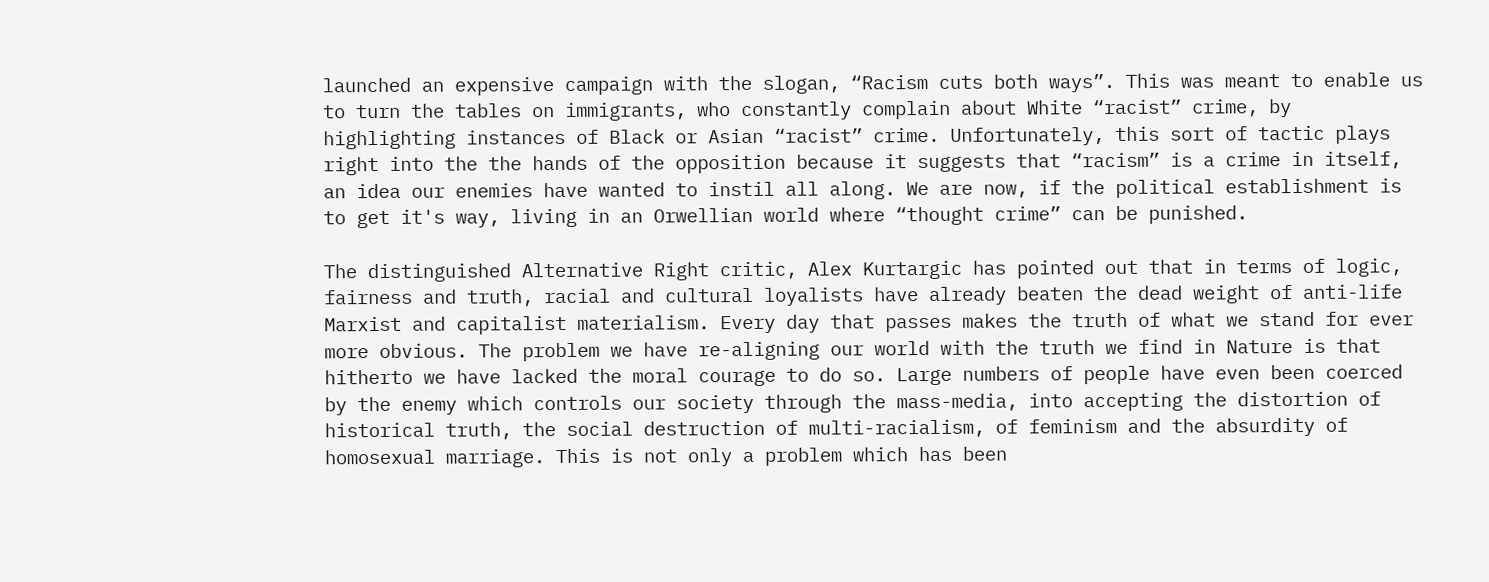launched an expensive campaign with the slogan, “Racism cuts both ways”. This was meant to enable us to turn the tables on immigrants, who constantly complain about White “racist” crime, by highlighting instances of Black or Asian “racist” crime. Unfortunately, this sort of tactic plays right into the the hands of the opposition because it suggests that “racism” is a crime in itself, an idea our enemies have wanted to instil all along. We are now, if the political establishment is to get it's way, living in an Orwellian world where “thought crime” can be punished.

The distinguished Alternative Right critic, Alex Kurtargic has pointed out that in terms of logic, fairness and truth, racial and cultural loyalists have already beaten the dead weight of anti-life Marxist and capitalist materialism. Every day that passes makes the truth of what we stand for ever more obvious. The problem we have re-aligning our world with the truth we find in Nature is that hitherto we have lacked the moral courage to do so. Large numbers of people have even been coerced by the enemy which controls our society through the mass-media, into accepting the distortion of historical truth, the social destruction of multi-racialism, of feminism and the absurdity of homosexual marriage. This is not only a problem which has been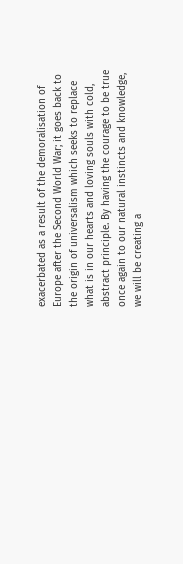exacerbated as a result of the demoralisation of Europe after the Second World War; it goes back to the origin of universalism which seeks to replace what is in our hearts and loving souls with cold, abstract principle. By having the courage to be true once again to our natural instincts and knowledge, we will be creating a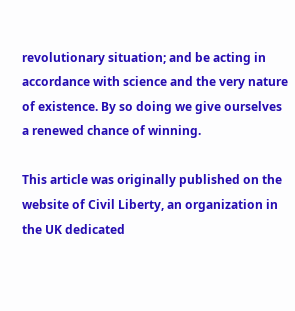revolutionary situation; and be acting in accordance with science and the very nature of existence. By so doing we give ourselves a renewed chance of winning.

This article was originally published on the website of Civil Liberty, an organization in the UK dedicated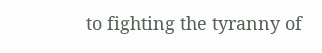to fighting the tyranny of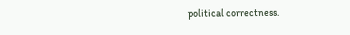political correctness.